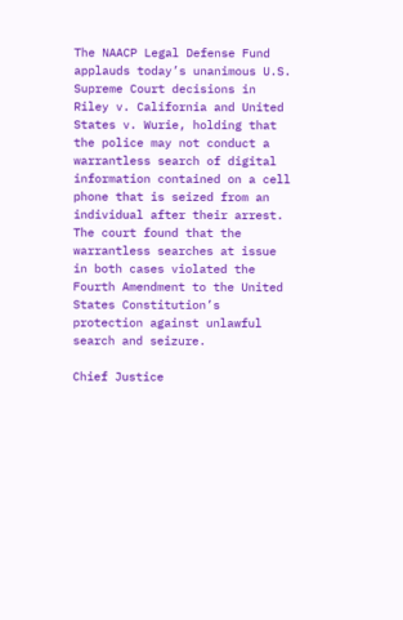The NAACP Legal Defense Fund applauds today’s unanimous U.S. Supreme Court decisions in Riley v. California and United States v. Wurie, holding that the police may not conduct a warrantless search of digital information contained on a cell phone that is seized from an individual after their arrest. The court found that the warrantless searches at issue in both cases violated the Fourth Amendment to the United States Constitution’s protection against unlawful search and seizure.

Chief Justice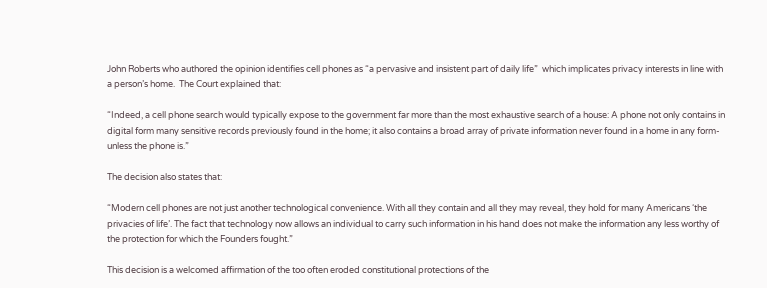John Roberts who authored the opinion identifies cell phones as “a pervasive and insistent part of daily life”  which implicates privacy interests in line with a person’s home.  The Court explained that:

“Indeed, a cell phone search would typically expose to the government far more than the most exhaustive search of a house: A phone not only contains in digital form many sensitive records previously found in the home; it also contains a broad array of private information never found in a home in any form-unless the phone is.”

The decision also states that:

“Modern cell phones are not just another technological convenience. With all they contain and all they may reveal, they hold for many Americans ‘the privacies of life’. The fact that technology now allows an individual to carry such information in his hand does not make the information any less worthy of the protection for which the Founders fought.”

This decision is a welcomed affirmation of the too often eroded constitutional protections of the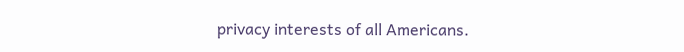privacy interests of all Americans.